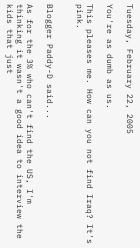Tuesday, February 22, 2005

You're as dumb as us.

This pleases me. How can you not find Iraq? It's pink.


Blogger Paddy-D said...

As for the 3% who can't find the US, I'm thinking it wasn't a good idea to interview the kids that just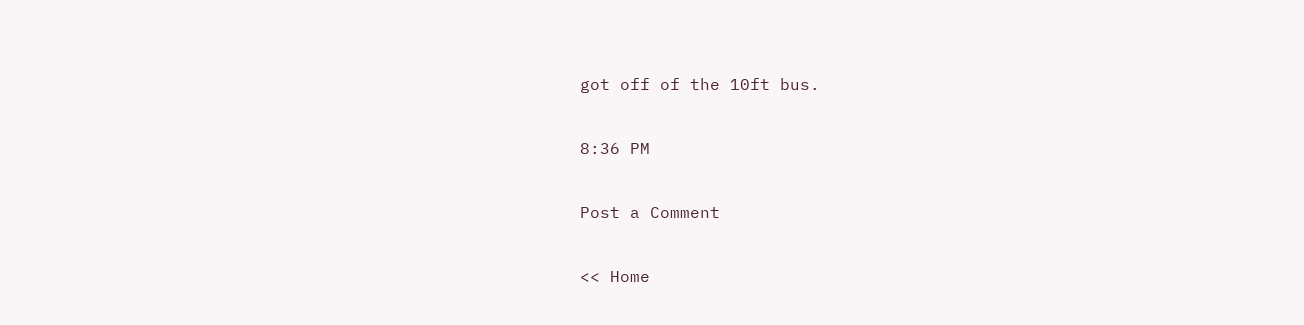got off of the 10ft bus.

8:36 PM

Post a Comment

<< Home